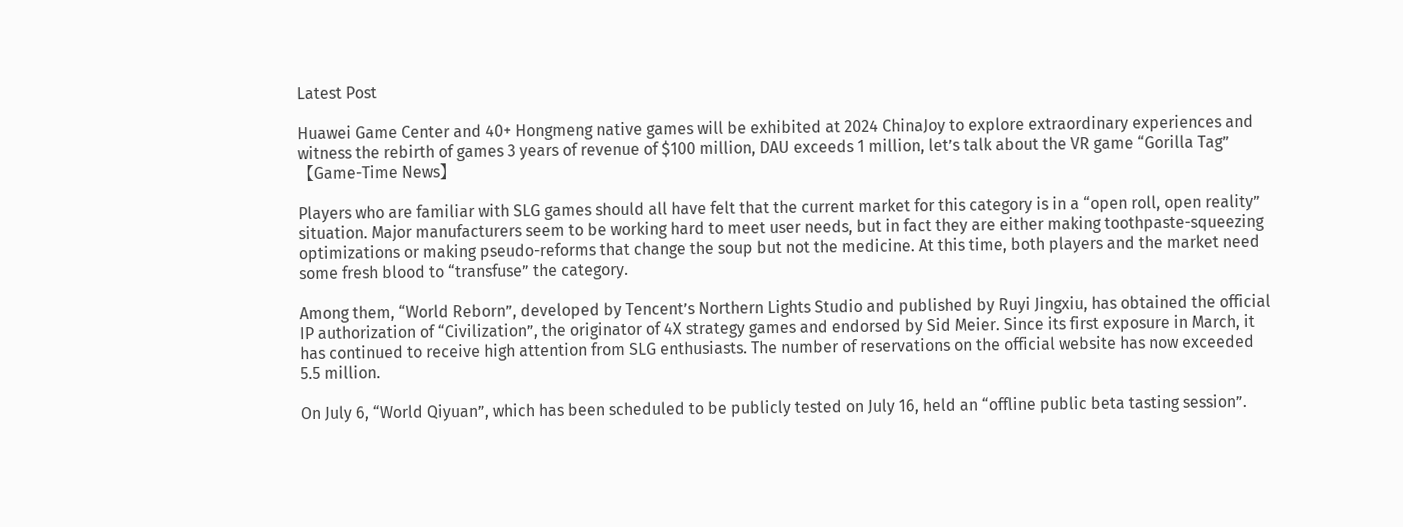Latest Post

Huawei Game Center and 40+ Hongmeng native games will be exhibited at 2024 ChinaJoy to explore extraordinary experiences and witness the rebirth of games 3 years of revenue of $100 million, DAU exceeds 1 million, let’s talk about the VR game “Gorilla Tag”
【Game-Time News】

Players who are familiar with SLG games should all have felt that the current market for this category is in a “open roll, open reality” situation. Major manufacturers seem to be working hard to meet user needs, but in fact they are either making toothpaste-squeezing optimizations or making pseudo-reforms that change the soup but not the medicine. At this time, both players and the market need some fresh blood to “transfuse” the category.

Among them, “World Reborn”, developed by Tencent’s Northern Lights Studio and published by Ruyi Jingxiu, has obtained the official IP authorization of “Civilization”, the originator of 4X strategy games and endorsed by Sid Meier. Since its first exposure in March, it has continued to receive high attention from SLG enthusiasts. The number of reservations on the official website has now exceeded 5.5 million.

On July 6, “World Qiyuan”, which has been scheduled to be publicly tested on July 16, held an “offline public beta tasting session”.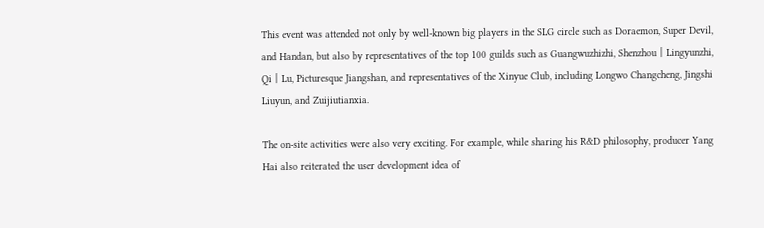This event was attended not only by well-known big players in the SLG circle such as Doraemon, Super Devil, and Handan, but also by representatives of the top 100 guilds such as Guangwuzhizhi, Shenzhou丨Lingyunzhi, Qi丨Lu, Picturesque Jiangshan, and representatives of the Xinyue Club, including Longwo Changcheng, Jingshi Liuyun, and Zuijiutianxia.

The on-site activities were also very exciting. For example, while sharing his R&D philosophy, producer Yang Hai also reiterated the user development idea of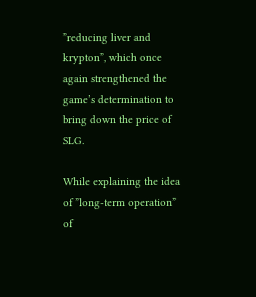”reducing liver and krypton”, which once again strengthened the game’s determination to bring down the price of SLG.

While explaining the idea of ”long-term operation” of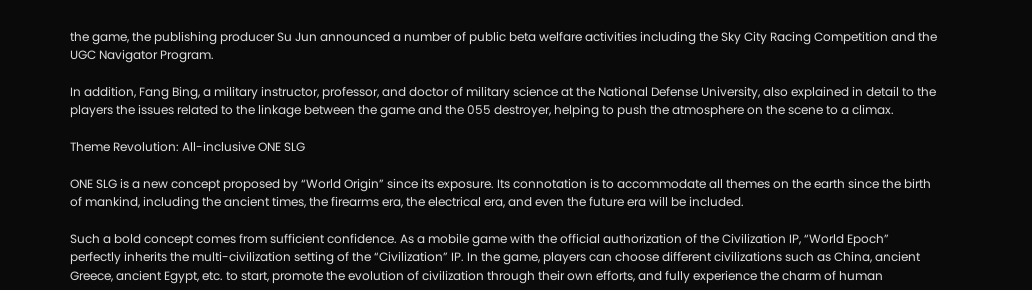the game, the publishing producer Su Jun announced a number of public beta welfare activities including the Sky City Racing Competition and the UGC Navigator Program.

In addition, Fang Bing, a military instructor, professor, and doctor of military science at the National Defense University, also explained in detail to the players the issues related to the linkage between the game and the 055 destroyer, helping to push the atmosphere on the scene to a climax.

Theme Revolution: All-inclusive ONE SLG

ONE SLG is a new concept proposed by “World Origin” since its exposure. Its connotation is to accommodate all themes on the earth since the birth of mankind, including the ancient times, the firearms era, the electrical era, and even the future era will be included.

Such a bold concept comes from sufficient confidence. As a mobile game with the official authorization of the Civilization IP, “World Epoch” perfectly inherits the multi-civilization setting of the “Civilization” IP. In the game, players can choose different civilizations such as China, ancient Greece, ancient Egypt, etc. to start, promote the evolution of civilization through their own efforts, and fully experience the charm of human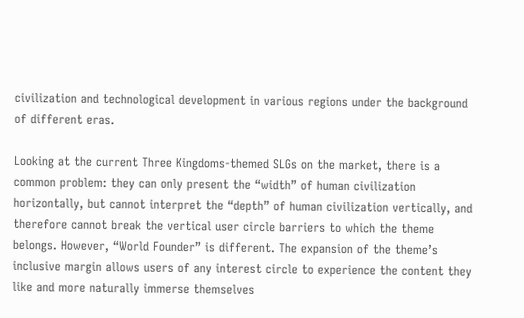civilization and technological development in various regions under the background of different eras.

Looking at the current Three Kingdoms-themed SLGs on the market, there is a common problem: they can only present the “width” of human civilization horizontally, but cannot interpret the “depth” of human civilization vertically, and therefore cannot break the vertical user circle barriers to which the theme belongs. However, “World Founder” is different. The expansion of the theme’s inclusive margin allows users of any interest circle to experience the content they like and more naturally immerse themselves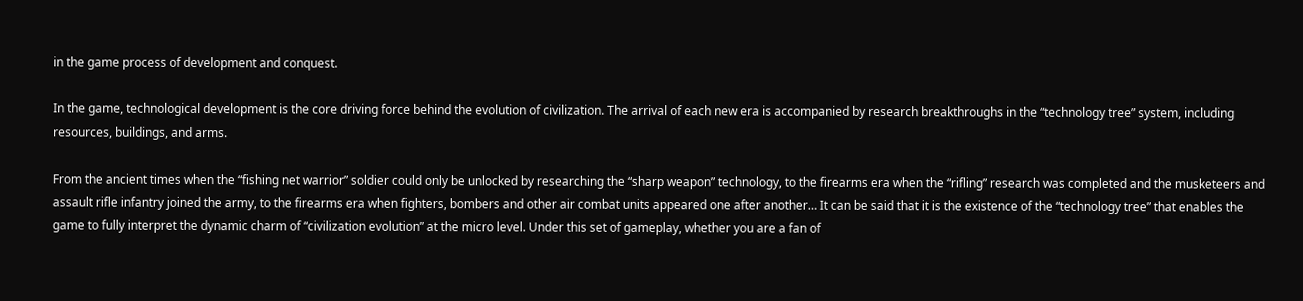in the game process of development and conquest.

In the game, technological development is the core driving force behind the evolution of civilization. The arrival of each new era is accompanied by research breakthroughs in the “technology tree” system, including resources, buildings, and arms.

From the ancient times when the “fishing net warrior” soldier could only be unlocked by researching the “sharp weapon” technology, to the firearms era when the “rifling” research was completed and the musketeers and assault rifle infantry joined the army, to the firearms era when fighters, bombers and other air combat units appeared one after another… It can be said that it is the existence of the “technology tree” that enables the game to fully interpret the dynamic charm of “civilization evolution” at the micro level. Under this set of gameplay, whether you are a fan of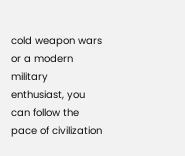cold weapon wars or a modern military enthusiast, you can follow the pace of civilization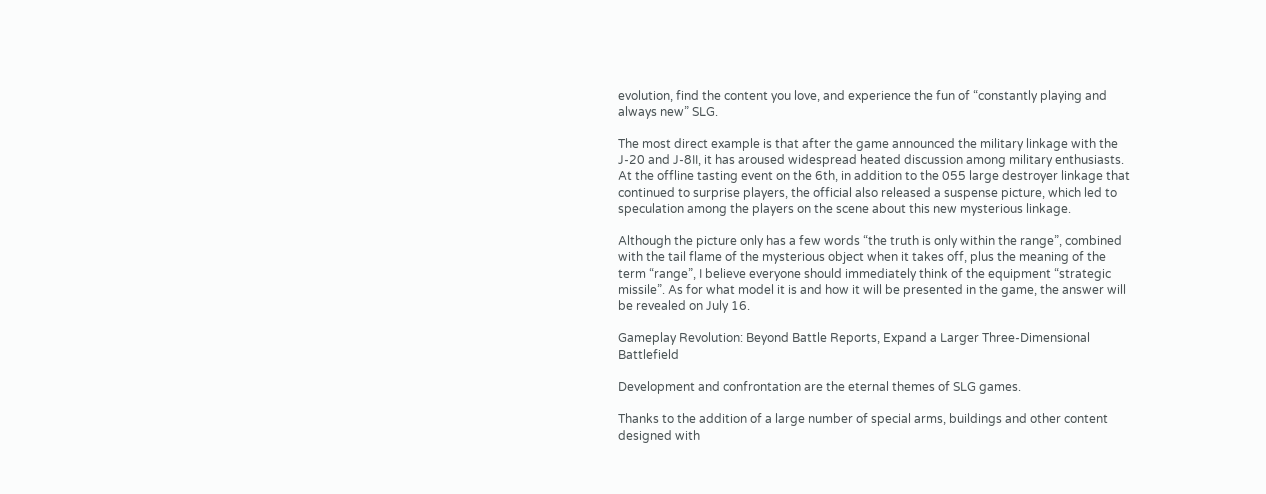evolution, find the content you love, and experience the fun of “constantly playing and always new” SLG.

The most direct example is that after the game announced the military linkage with the J-20 and J-8II, it has aroused widespread heated discussion among military enthusiasts. At the offline tasting event on the 6th, in addition to the 055 large destroyer linkage that continued to surprise players, the official also released a suspense picture, which led to speculation among the players on the scene about this new mysterious linkage.

Although the picture only has a few words “the truth is only within the range”, combined with the tail flame of the mysterious object when it takes off, plus the meaning of the term “range”, I believe everyone should immediately think of the equipment “strategic missile”. As for what model it is and how it will be presented in the game, the answer will be revealed on July 16.

Gameplay Revolution: Beyond Battle Reports, Expand a Larger Three-Dimensional Battlefield

Development and confrontation are the eternal themes of SLG games.

Thanks to the addition of a large number of special arms, buildings and other content designed with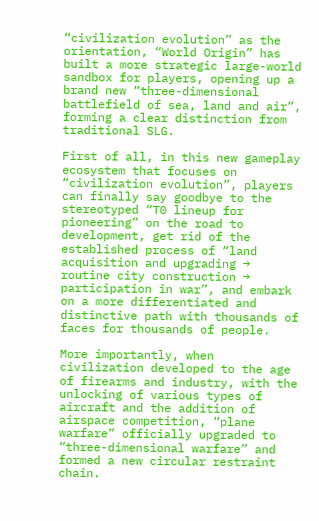“civilization evolution” as the orientation, “World Origin” has built a more strategic large-world sandbox for players, opening up a brand new “three-dimensional battlefield of sea, land and air”, forming a clear distinction from traditional SLG.

First of all, in this new gameplay ecosystem that focuses on “civilization evolution”, players can finally say goodbye to the stereotyped “T0 lineup for pioneering” on the road to development, get rid of the established process of “land acquisition and upgrading → routine city construction → participation in war”, and embark on a more differentiated and distinctive path with thousands of faces for thousands of people.

More importantly, when civilization developed to the age of firearms and industry, with the unlocking of various types of aircraft and the addition of airspace competition, “plane warfare” officially upgraded to “three-dimensional warfare” and formed a new circular restraint chain.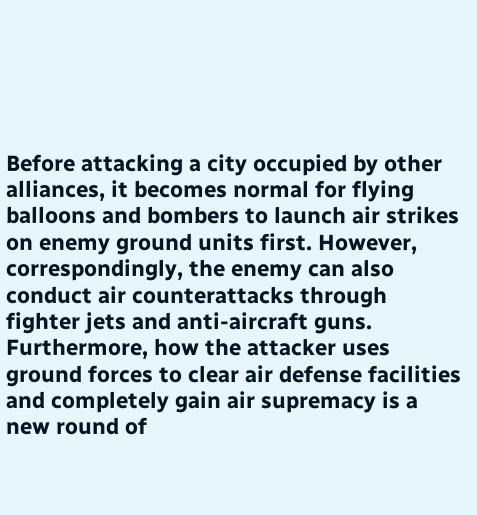Before attacking a city occupied by other alliances, it becomes normal for flying balloons and bombers to launch air strikes on enemy ground units first. However, correspondingly, the enemy can also conduct air counterattacks through fighter jets and anti-aircraft guns. Furthermore, how the attacker uses ground forces to clear air defense facilities and completely gain air supremacy is a new round of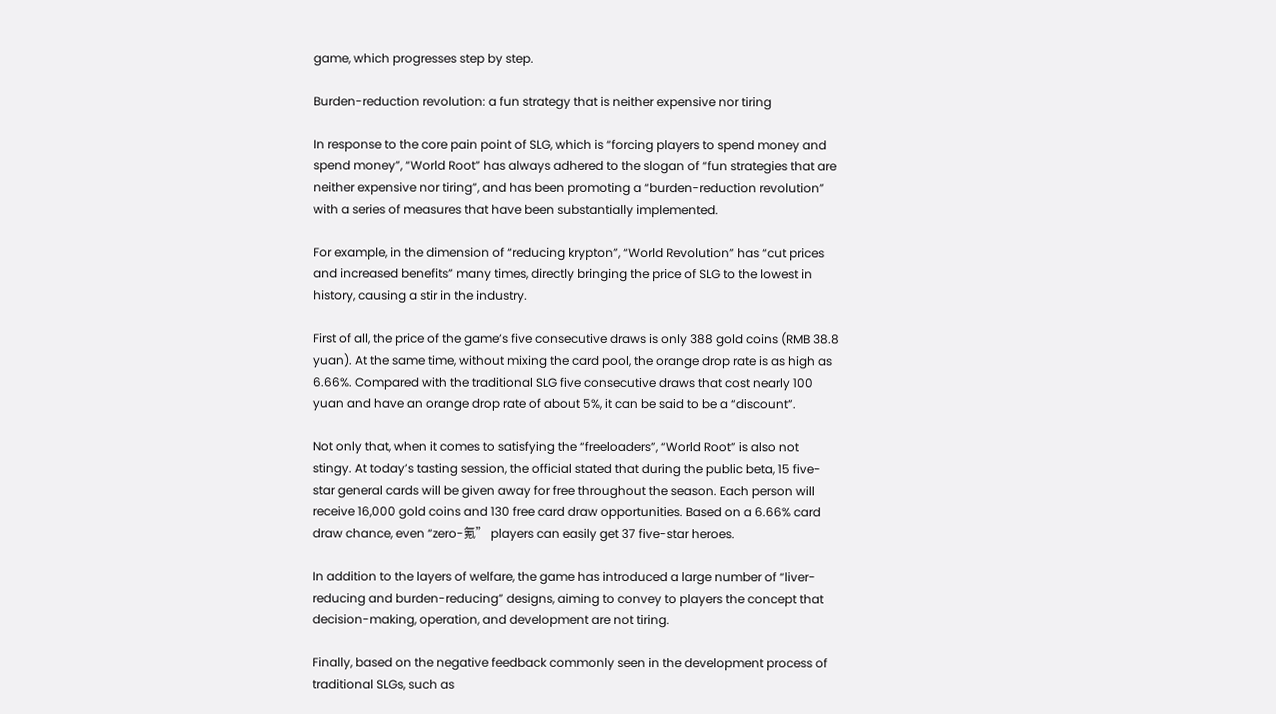game, which progresses step by step.

Burden-reduction revolution: a fun strategy that is neither expensive nor tiring

In response to the core pain point of SLG, which is “forcing players to spend money and spend money”, “World Root” has always adhered to the slogan of “fun strategies that are neither expensive nor tiring”, and has been promoting a “burden-reduction revolution” with a series of measures that have been substantially implemented.

For example, in the dimension of “reducing krypton”, “World Revolution” has “cut prices and increased benefits” many times, directly bringing the price of SLG to the lowest in history, causing a stir in the industry.

First of all, the price of the game’s five consecutive draws is only 388 gold coins (RMB 38.8 yuan). At the same time, without mixing the card pool, the orange drop rate is as high as 6.66%. Compared with the traditional SLG five consecutive draws that cost nearly 100 yuan and have an orange drop rate of about 5%, it can be said to be a “discount”.

Not only that, when it comes to satisfying the “freeloaders”, “World Root” is also not stingy. At today’s tasting session, the official stated that during the public beta, 15 five-star general cards will be given away for free throughout the season. Each person will receive 16,000 gold coins and 130 free card draw opportunities. Based on a 6.66% card draw chance, even “zero-氪” players can easily get 37 five-star heroes.

In addition to the layers of welfare, the game has introduced a large number of “liver-reducing and burden-reducing” designs, aiming to convey to players the concept that decision-making, operation, and development are not tiring.

Finally, based on the negative feedback commonly seen in the development process of traditional SLGs, such as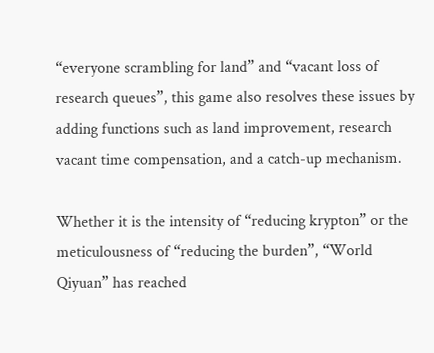“everyone scrambling for land” and “vacant loss of research queues”, this game also resolves these issues by adding functions such as land improvement, research vacant time compensation, and a catch-up mechanism.

Whether it is the intensity of “reducing krypton” or the meticulousness of “reducing the burden”, “World Qiyuan” has reached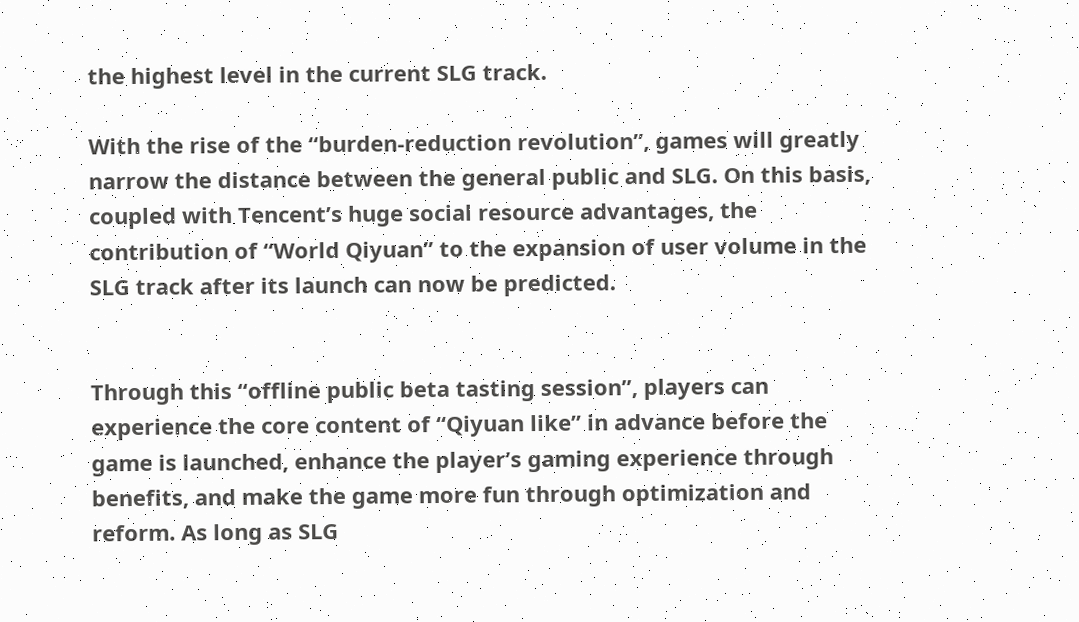the highest level in the current SLG track.

With the rise of the “burden-reduction revolution”, games will greatly narrow the distance between the general public and SLG. On this basis, coupled with Tencent’s huge social resource advantages, the contribution of “World Qiyuan” to the expansion of user volume in the SLG track after its launch can now be predicted.


Through this “offline public beta tasting session”, players can experience the core content of “Qiyuan like” in advance before the game is launched, enhance the player’s gaming experience through benefits, and make the game more fun through optimization and reform. As long as SLG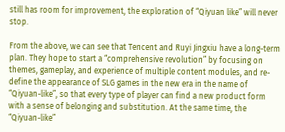still has room for improvement, the exploration of “Qiyuan like” will never stop.

From the above, we can see that Tencent and Ruyi Jingxiu have a long-term plan. They hope to start a “comprehensive revolution” by focusing on themes, gameplay, and experience of multiple content modules, and re-define the appearance of SLG games in the new era in the name of “Qiyuan-like”, so that every type of player can find a new product form with a sense of belonging and substitution. At the same time, the “Qiyuan-like”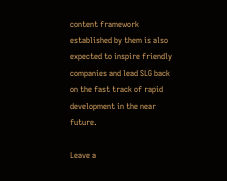content framework established by them is also expected to inspire friendly companies and lead SLG back on the fast track of rapid development in the near future.

Leave a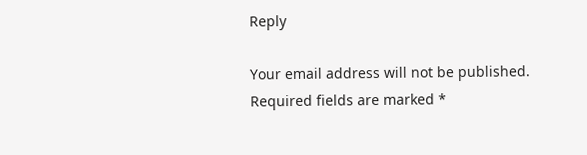Reply

Your email address will not be published. Required fields are marked *